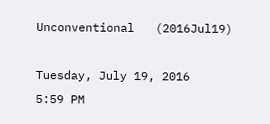Unconventional   (2016Jul19)

Tuesday, July 19, 2016                                             5:59 PM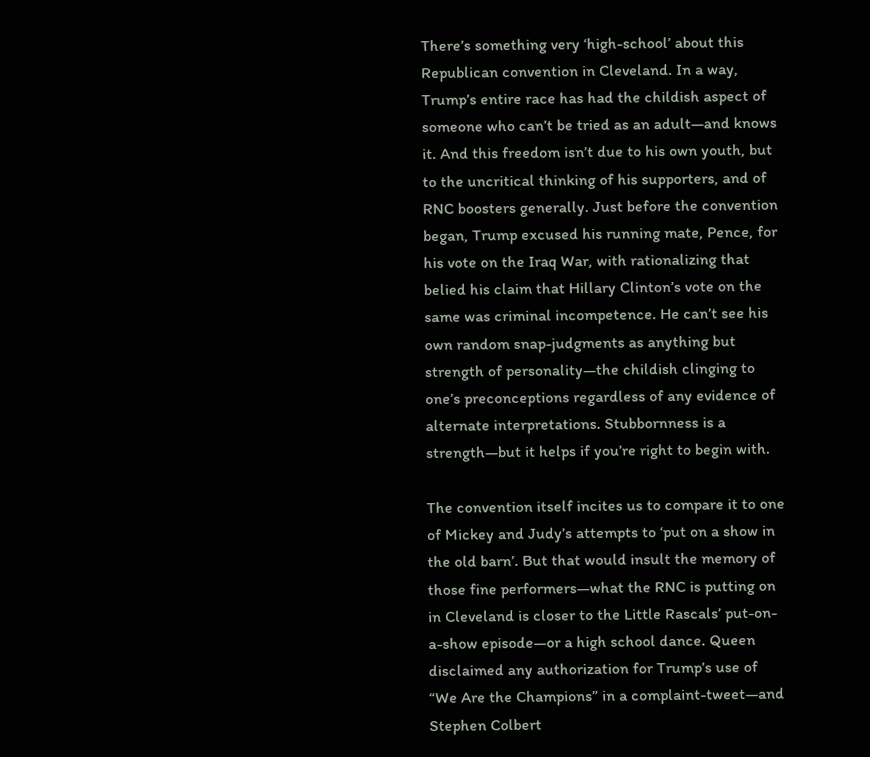There’s something very ‘high-school’ about this Republican convention in Cleveland. In a way, Trump’s entire race has had the childish aspect of someone who can’t be tried as an adult—and knows it. And this freedom isn’t due to his own youth, but to the uncritical thinking of his supporters, and of RNC boosters generally. Just before the convention began, Trump excused his running mate, Pence, for his vote on the Iraq War, with rationalizing that belied his claim that Hillary Clinton’s vote on the same was criminal incompetence. He can’t see his own random snap-judgments as anything but strength of personality—the childish clinging to one’s preconceptions regardless of any evidence of alternate interpretations. Stubbornness is a strength—but it helps if you’re right to begin with.

The convention itself incites us to compare it to one of Mickey and Judy’s attempts to ‘put on a show in the old barn’. But that would insult the memory of those fine performers—what the RNC is putting on in Cleveland is closer to the Little Rascals’ put-on-a-show episode—or a high school dance. Queen disclaimed any authorization for Trump’s use of “We Are the Champions” in a complaint-tweet—and Stephen Colbert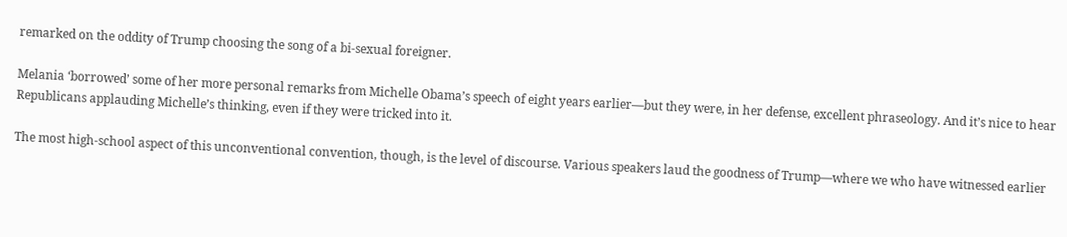remarked on the oddity of Trump choosing the song of a bi-sexual foreigner.

Melania ‘borrowed’ some of her more personal remarks from Michelle Obama’s speech of eight years earlier—but they were, in her defense, excellent phraseology. And it’s nice to hear Republicans applauding Michelle’s thinking, even if they were tricked into it.

The most high-school aspect of this unconventional convention, though, is the level of discourse. Various speakers laud the goodness of Trump—where we who have witnessed earlier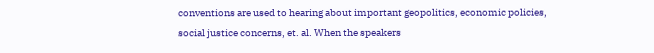conventions are used to hearing about important geopolitics, economic policies, social justice concerns, et. al. When the speakers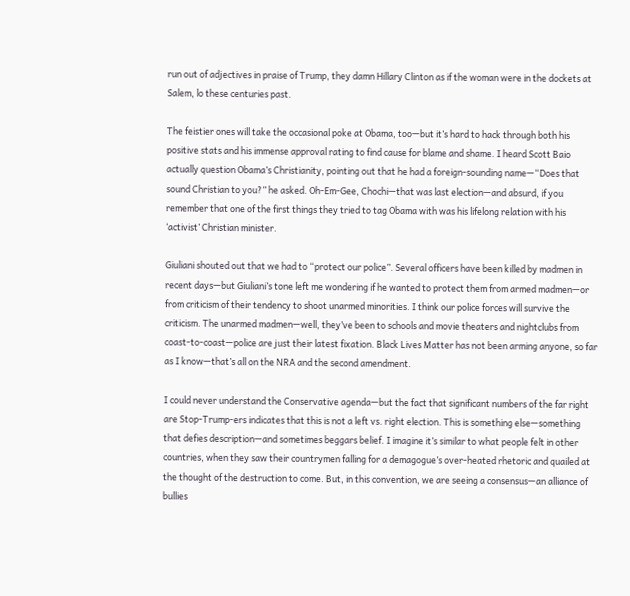run out of adjectives in praise of Trump, they damn Hillary Clinton as if the woman were in the dockets at Salem, lo these centuries past.

The feistier ones will take the occasional poke at Obama, too—but it’s hard to hack through both his positive stats and his immense approval rating to find cause for blame and shame. I heard Scott Baio actually question Obama’s Christianity, pointing out that he had a foreign-sounding name—“Does that sound Christian to you?” he asked. Oh-Em-Gee, Chochi—that was last election—and absurd, if you remember that one of the first things they tried to tag Obama with was his lifelong relation with his ‘activist’ Christian minister.

Giuliani shouted out that we had to “protect our police”. Several officers have been killed by madmen in recent days—but Giuliani’s tone left me wondering if he wanted to protect them from armed madmen—or from criticism of their tendency to shoot unarmed minorities. I think our police forces will survive the criticism. The unarmed madmen—well, they’ve been to schools and movie theaters and nightclubs from coast-to-coast—police are just their latest fixation. Black Lives Matter has not been arming anyone, so far as I know—that’s all on the NRA and the second amendment.

I could never understand the Conservative agenda—but the fact that significant numbers of the far right are Stop-Trump-ers indicates that this is not a left vs. right election. This is something else—something that defies description—and sometimes beggars belief. I imagine it’s similar to what people felt in other countries, when they saw their countrymen falling for a demagogue’s over-heated rhetoric and quailed at the thought of the destruction to come. But, in this convention, we are seeing a consensus—an alliance of bullies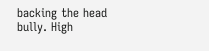backing the head bully. High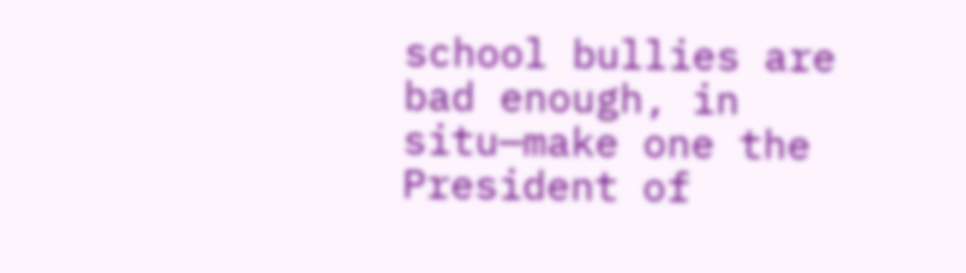school bullies are bad enough, in situ—make one the President of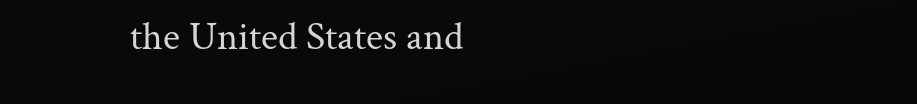the United States and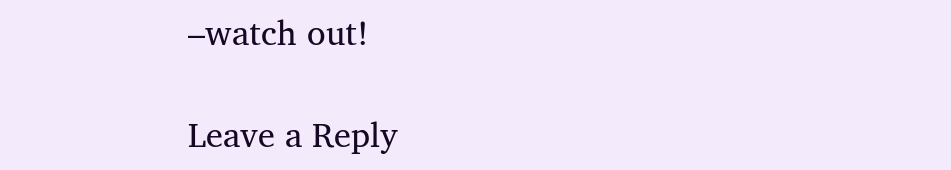–watch out!

Leave a Reply